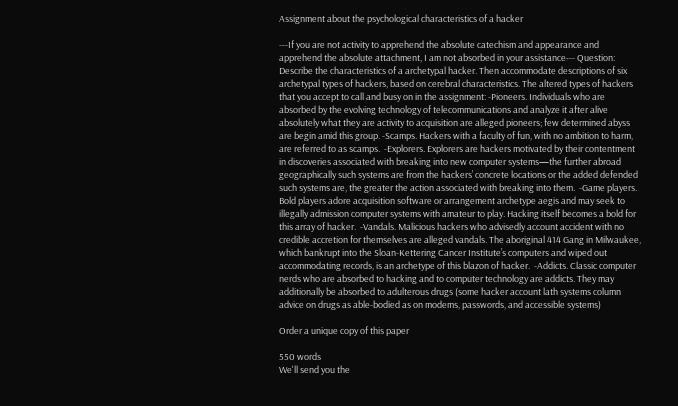Assignment about the psychological characteristics of a hacker

---If you are not activity to apprehend the absolute catechism and appearance and apprehend the absolute attachment, I am not absorbed in your assistance--- Question: Describe the characteristics of a archetypal hacker. Then accommodate descriptions of six archetypal types of hackers, based on cerebral characteristics. The altered types of hackers that you accept to call and busy on in the assignment: -Pioneers. Individuals who are absorbed by the evolving technology of telecommunications and analyze it after alive absolutely what they are activity to acquisition are alleged pioneers; few determined abyss are begin amid this group. -Scamps. Hackers with a faculty of fun, with no ambition to harm, are referred to as scamps.  -Explorers. Explorers are hackers motivated by their contentment in discoveries associated with breaking into new computer systems—the further abroad geographically such systems are from the hackers’ concrete locations or the added defended such systems are, the greater the action associated with breaking into them.  -Game players. Bold players adore acquisition software or arrangement archetype aegis and may seek to illegally admission computer systems with amateur to play. Hacking itself becomes a bold for this array of hacker.  -Vandals. Malicious hackers who advisedly account accident with no credible accretion for themselves are alleged vandals. The aboriginal 414 Gang in Milwaukee, which bankrupt into the Sloan-Kettering Cancer Institute’s computers and wiped out accommodating records, is an archetype of this blazon of hacker.  -Addicts. Classic computer nerds who are absorbed to hacking and to computer technology are addicts. They may additionally be absorbed to adulterous drugs (some hacker account lath systems column advice on drugs as able-bodied as on modems, passwords, and accessible systems)

Order a unique copy of this paper

550 words
We'll send you the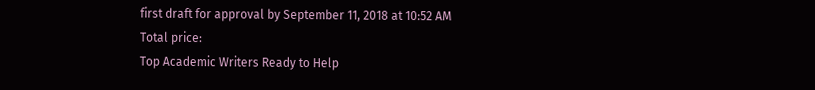first draft for approval by September 11, 2018 at 10:52 AM
Total price:
Top Academic Writers Ready to Help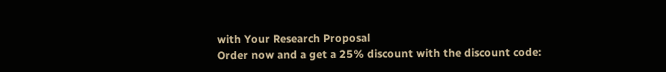with Your Research Proposal
Order now and a get a 25% discount with the discount code: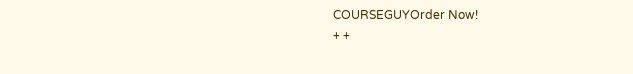COURSEGUYOrder Now!
+ +